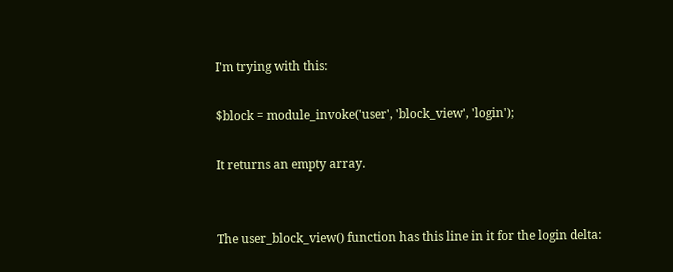I'm trying with this:

$block = module_invoke('user', 'block_view', 'login');

It returns an empty array.


The user_block_view() function has this line in it for the login delta: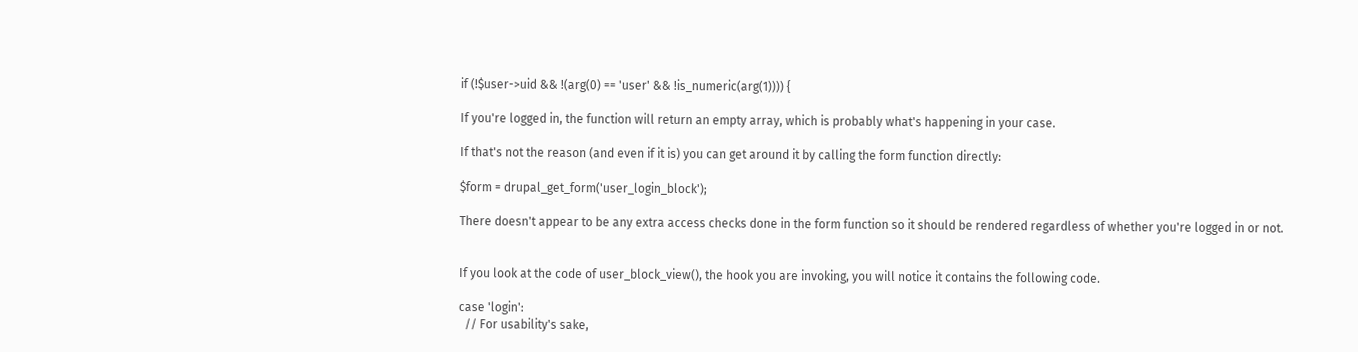if (!$user->uid && !(arg(0) == 'user' && !is_numeric(arg(1)))) {

If you're logged in, the function will return an empty array, which is probably what's happening in your case.

If that's not the reason (and even if it is) you can get around it by calling the form function directly:

$form = drupal_get_form('user_login_block');

There doesn't appear to be any extra access checks done in the form function so it should be rendered regardless of whether you're logged in or not.


If you look at the code of user_block_view(), the hook you are invoking, you will notice it contains the following code.

case 'login':
  // For usability's sake,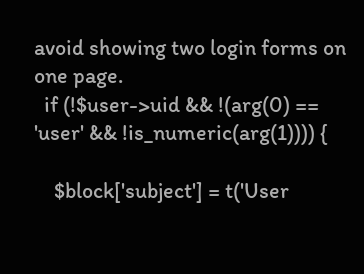avoid showing two login forms on one page.
  if (!$user->uid && !(arg(0) == 'user' && !is_numeric(arg(1)))) {

    $block['subject'] = t('User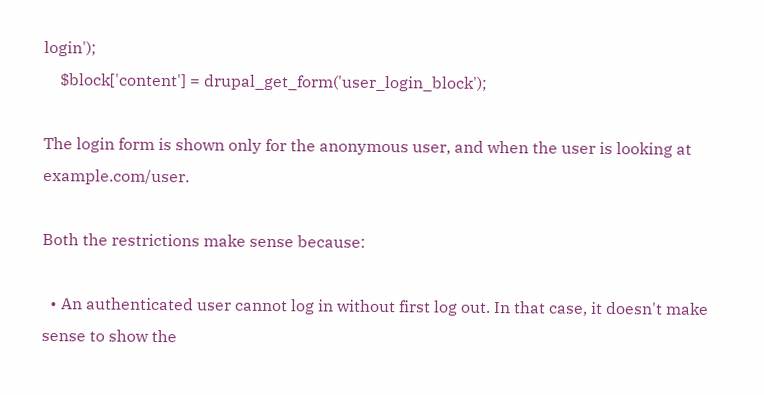login');
    $block['content'] = drupal_get_form('user_login_block');

The login form is shown only for the anonymous user, and when the user is looking at example.com/user.

Both the restrictions make sense because:

  • An authenticated user cannot log in without first log out. In that case, it doesn't make sense to show the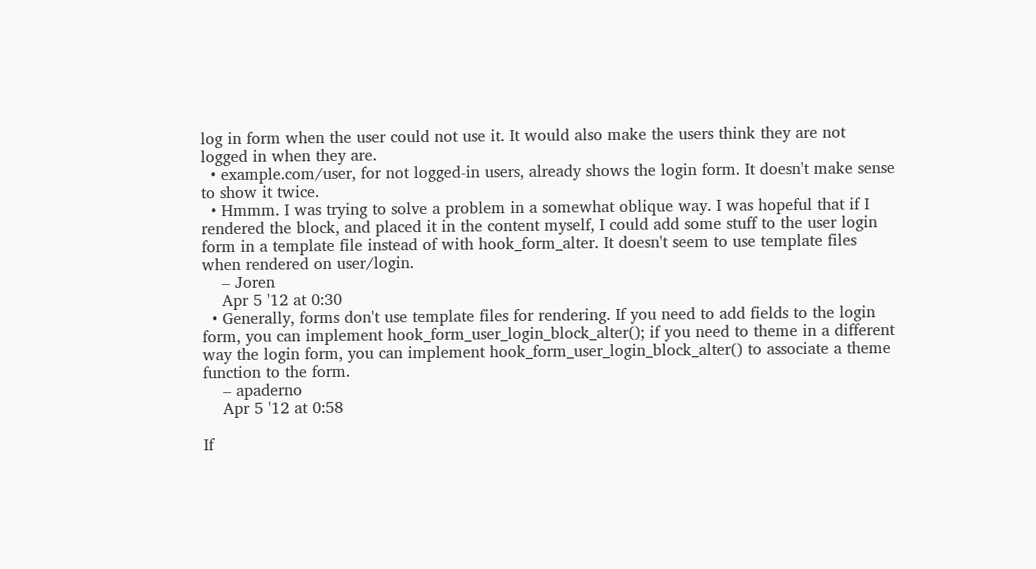log in form when the user could not use it. It would also make the users think they are not logged in when they are.
  • example.com/user, for not logged-in users, already shows the login form. It doesn't make sense to show it twice.
  • Hmmm. I was trying to solve a problem in a somewhat oblique way. I was hopeful that if I rendered the block, and placed it in the content myself, I could add some stuff to the user login form in a template file instead of with hook_form_alter. It doesn't seem to use template files when rendered on user/login.
    – Joren
    Apr 5 '12 at 0:30
  • Generally, forms don't use template files for rendering. If you need to add fields to the login form, you can implement hook_form_user_login_block_alter(); if you need to theme in a different way the login form, you can implement hook_form_user_login_block_alter() to associate a theme function to the form.
    – apaderno
    Apr 5 '12 at 0:58

If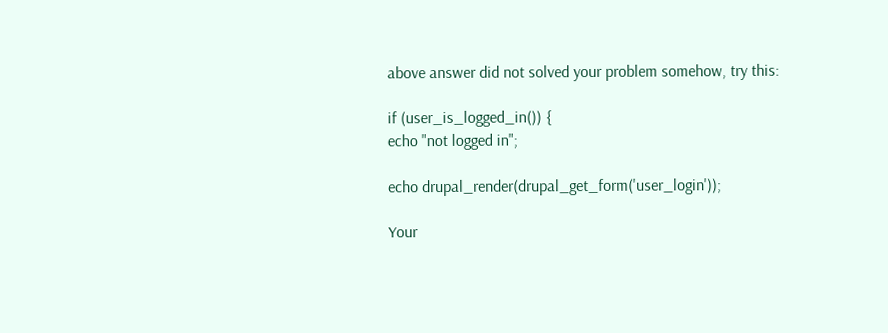above answer did not solved your problem somehow, try this:

if (user_is_logged_in()) {
echo "not logged in";

echo drupal_render(drupal_get_form('user_login'));

Your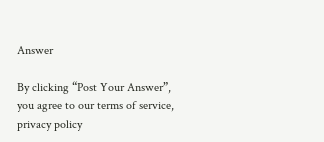Answer

By clicking “Post Your Answer”, you agree to our terms of service, privacy policy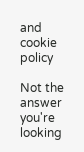and cookie policy

Not the answer you're looking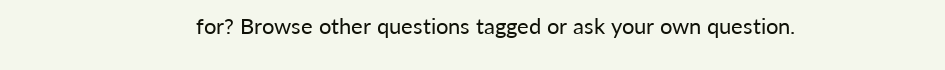for? Browse other questions tagged or ask your own question.